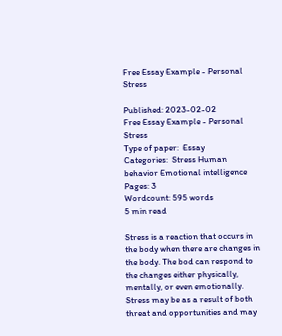Free Essay Example - Personal Stress

Published: 2023-02-02
Free Essay Example - Personal Stress
Type of paper:  Essay
Categories:  Stress Human behavior Emotional intelligence
Pages: 3
Wordcount: 595 words
5 min read

Stress is a reaction that occurs in the body when there are changes in the body. The bod can respond to the changes either physically, mentally, or even emotionally. Stress may be as a result of both threat and opportunities and may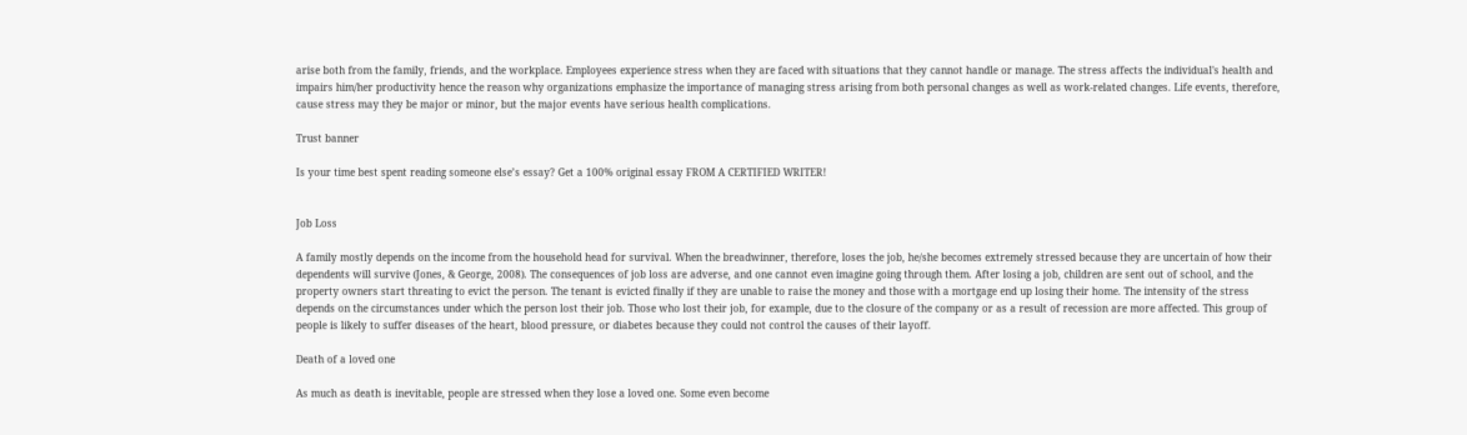arise both from the family, friends, and the workplace. Employees experience stress when they are faced with situations that they cannot handle or manage. The stress affects the individual's health and impairs him/her productivity hence the reason why organizations emphasize the importance of managing stress arising from both personal changes as well as work-related changes. Life events, therefore, cause stress may they be major or minor, but the major events have serious health complications.

Trust banner

Is your time best spent reading someone else’s essay? Get a 100% original essay FROM A CERTIFIED WRITER!


Job Loss

A family mostly depends on the income from the household head for survival. When the breadwinner, therefore, loses the job, he/she becomes extremely stressed because they are uncertain of how their dependents will survive (Jones, & George, 2008). The consequences of job loss are adverse, and one cannot even imagine going through them. After losing a job, children are sent out of school, and the property owners start threating to evict the person. The tenant is evicted finally if they are unable to raise the money and those with a mortgage end up losing their home. The intensity of the stress depends on the circumstances under which the person lost their job. Those who lost their job, for example, due to the closure of the company or as a result of recession are more affected. This group of people is likely to suffer diseases of the heart, blood pressure, or diabetes because they could not control the causes of their layoff.

Death of a loved one

As much as death is inevitable, people are stressed when they lose a loved one. Some even become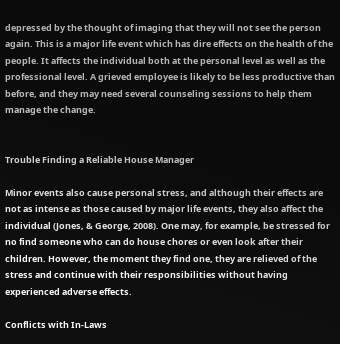depressed by the thought of imaging that they will not see the person again. This is a major life event which has dire effects on the health of the people. It affects the individual both at the personal level as well as the professional level. A grieved employee is likely to be less productive than before, and they may need several counseling sessions to help them manage the change.


Trouble Finding a Reliable House Manager

Minor events also cause personal stress, and although their effects are not as intense as those caused by major life events, they also affect the individual (Jones, & George, 2008). One may, for example, be stressed for no find someone who can do house chores or even look after their children. However, the moment they find one, they are relieved of the stress and continue with their responsibilities without having experienced adverse effects.

Conflicts with In-Laws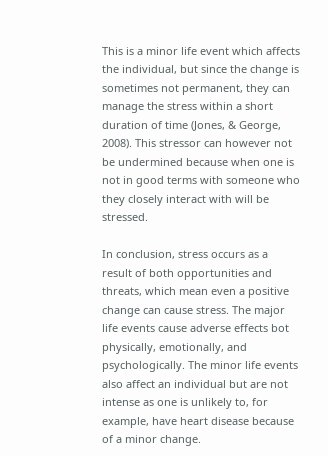This is a minor life event which affects the individual, but since the change is sometimes not permanent, they can manage the stress within a short duration of time (Jones, & George, 2008). This stressor can however not be undermined because when one is not in good terms with someone who they closely interact with will be stressed.

In conclusion, stress occurs as a result of both opportunities and threats, which mean even a positive change can cause stress. The major life events cause adverse effects bot physically, emotionally, and psychologically. The minor life events also affect an individual but are not intense as one is unlikely to, for example, have heart disease because of a minor change.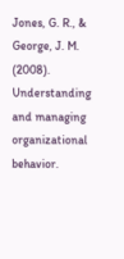Jones, G. R., & George, J. M. (2008). Understanding and managing organizational behavior.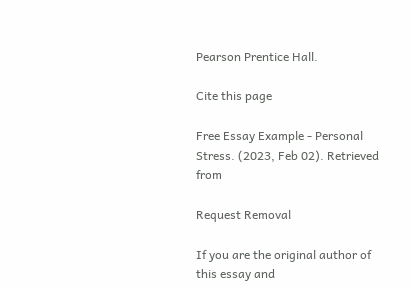Pearson Prentice Hall.

Cite this page

Free Essay Example - Personal Stress. (2023, Feb 02). Retrieved from

Request Removal

If you are the original author of this essay and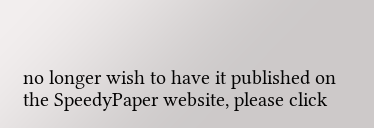no longer wish to have it published on the SpeedyPaper website, please click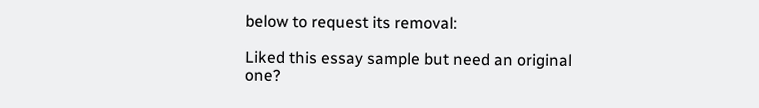below to request its removal:

Liked this essay sample but need an original one?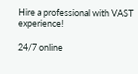Hire a professional with VAST experience!

24/7 online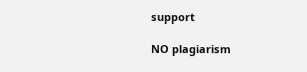support

NO plagiarism